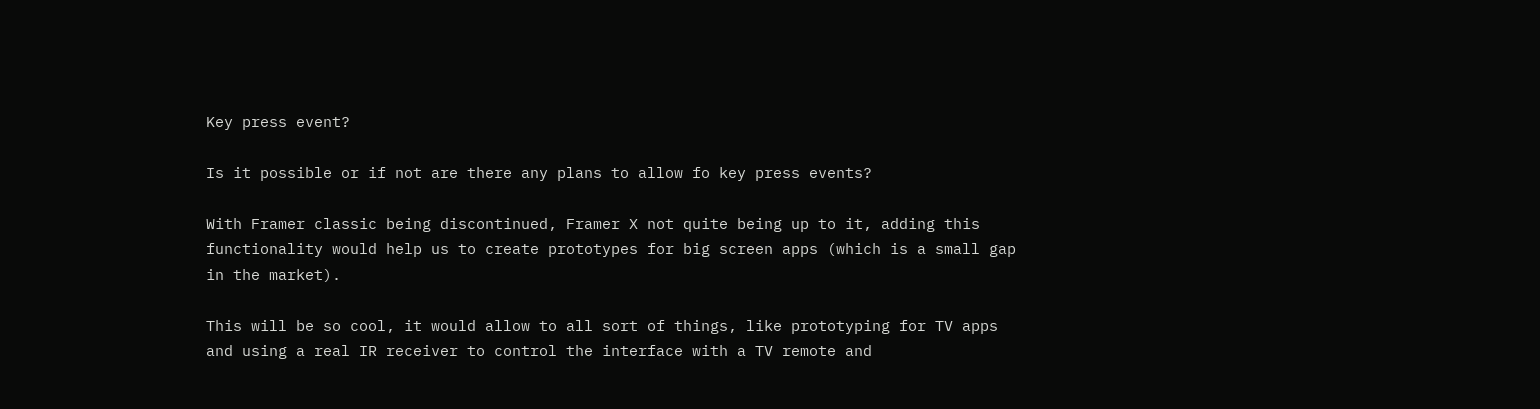Key press event?

Is it possible or if not are there any plans to allow fo key press events?

With Framer classic being discontinued, Framer X not quite being up to it, adding this functionality would help us to create prototypes for big screen apps (which is a small gap in the market).

This will be so cool, it would allow to all sort of things, like prototyping for TV apps and using a real IR receiver to control the interface with a TV remote and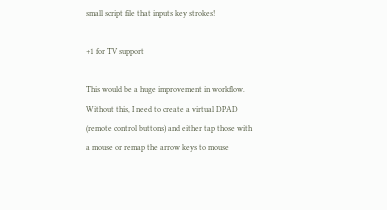small script file that inputs key strokes!

+1 for TV support

This would be a huge improvement in workflow. Without this, I need to create a virtual DPAD (remote control buttons) and either tap those with a mouse or remap the arrow keys to mouse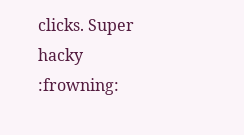clicks. Super hacky :frowning: